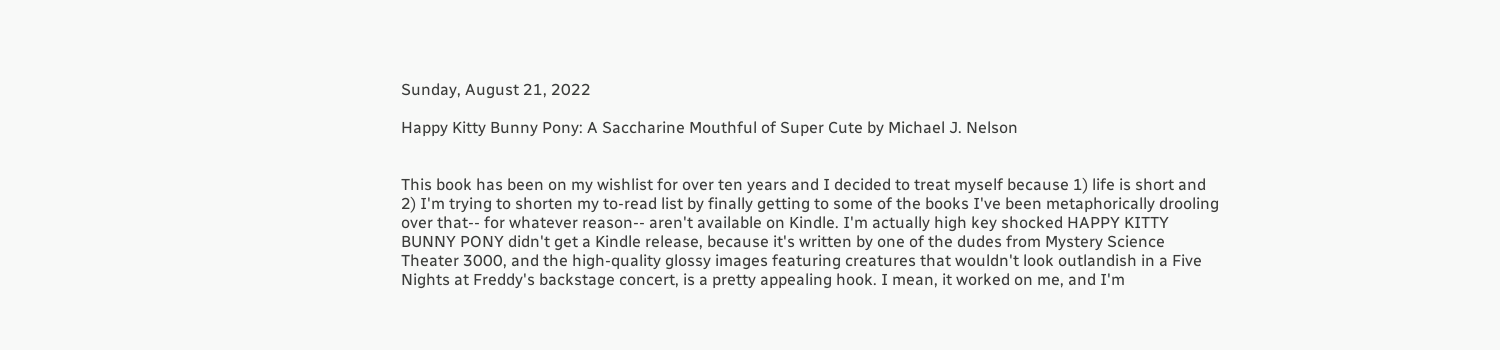Sunday, August 21, 2022

Happy Kitty Bunny Pony: A Saccharine Mouthful of Super Cute by Michael J. Nelson


This book has been on my wishlist for over ten years and I decided to treat myself because 1) life is short and 2) I'm trying to shorten my to-read list by finally getting to some of the books I've been metaphorically drooling over that-- for whatever reason-- aren't available on Kindle. I'm actually high key shocked HAPPY KITTY BUNNY PONY didn't get a Kindle release, because it's written by one of the dudes from Mystery Science Theater 3000, and the high-quality glossy images featuring creatures that wouldn't look outlandish in a Five Nights at Freddy's backstage concert, is a pretty appealing hook. I mean, it worked on me, and I'm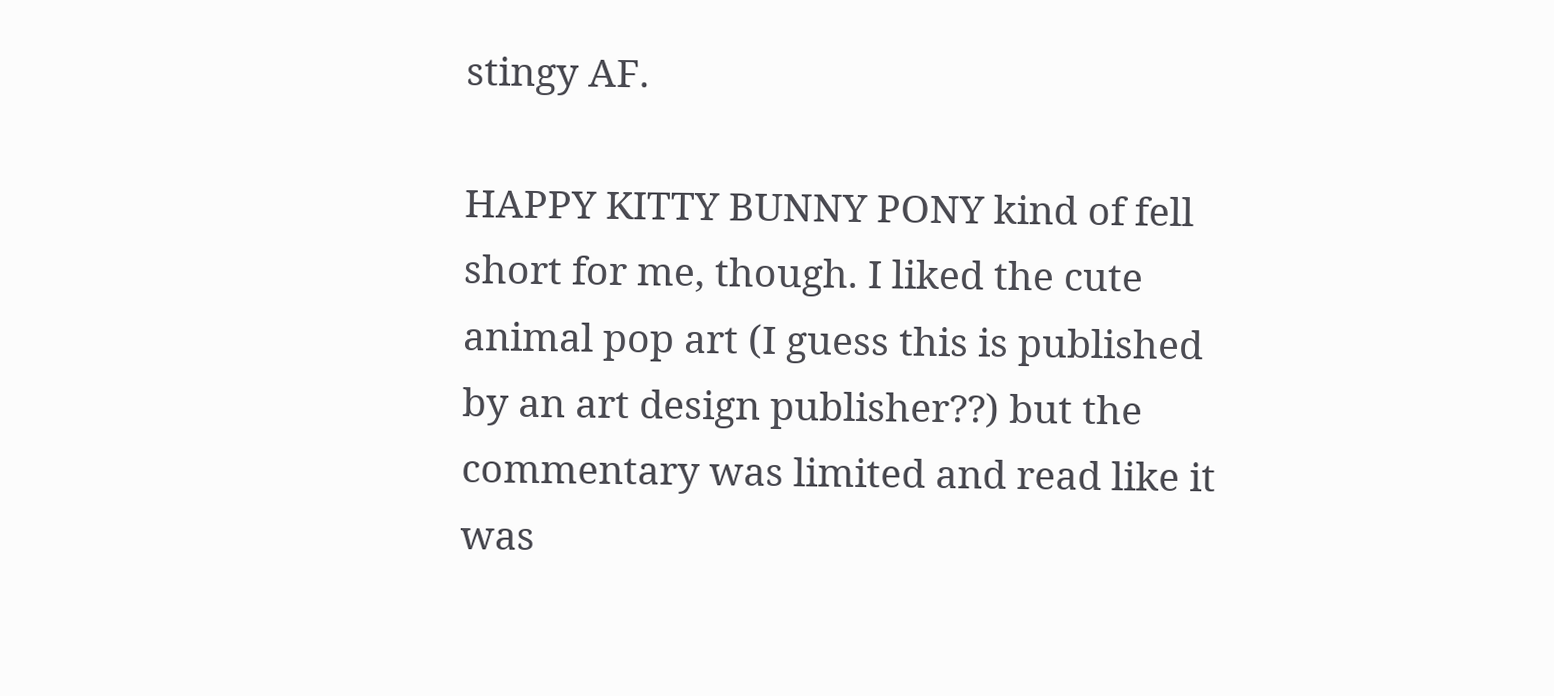stingy AF.

HAPPY KITTY BUNNY PONY kind of fell short for me, though. I liked the cute animal pop art (I guess this is published by an art design publisher??) but the commentary was limited and read like it was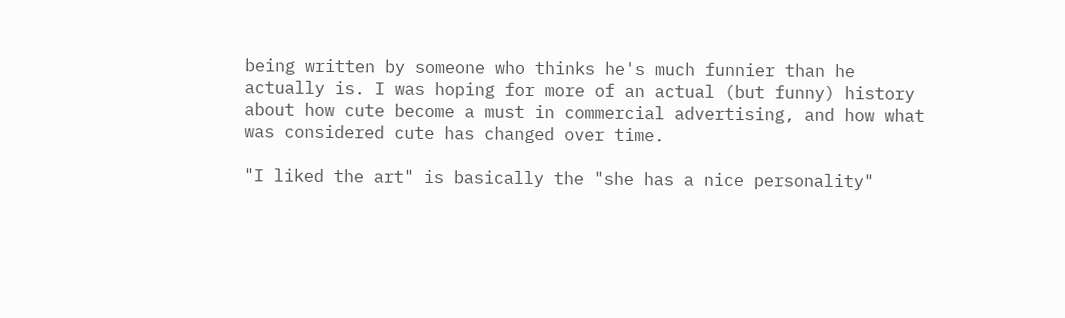being written by someone who thinks he's much funnier than he actually is. I was hoping for more of an actual (but funny) history about how cute become a must in commercial advertising, and how what was considered cute has changed over time.

"I liked the art" is basically the "she has a nice personality"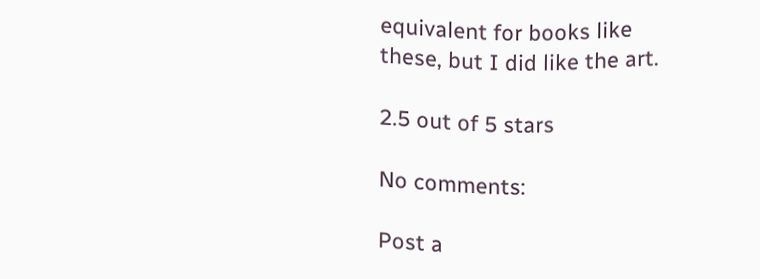equivalent for books like these, but I did like the art.

2.5 out of 5 stars

No comments:

Post a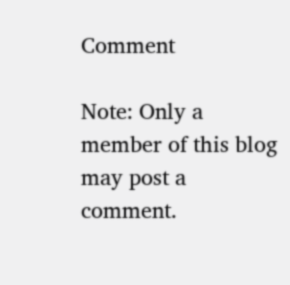Comment

Note: Only a member of this blog may post a comment.